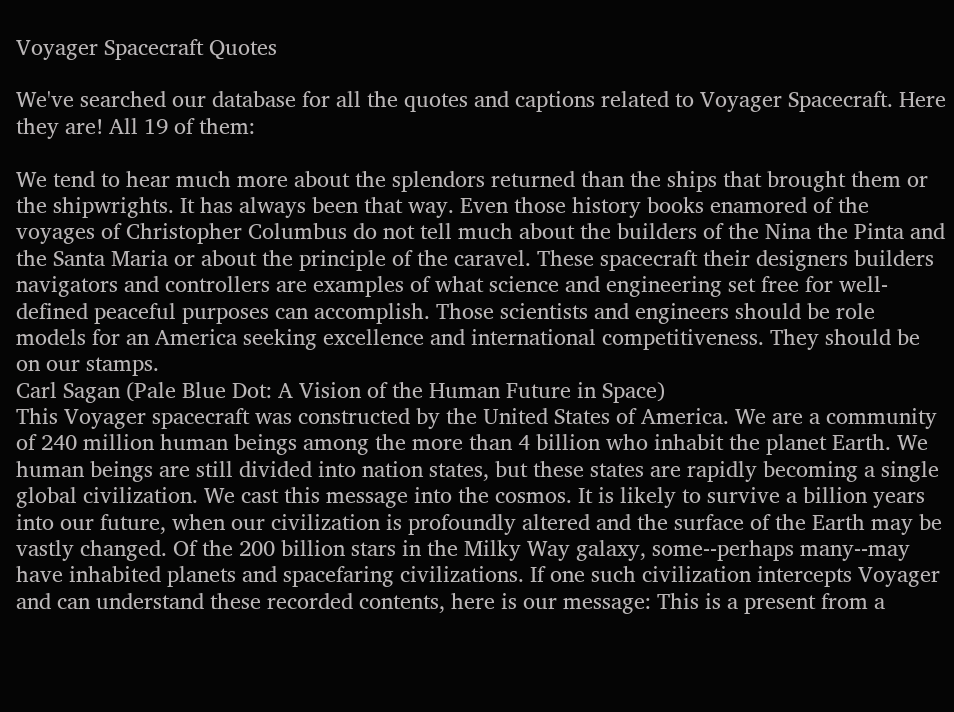Voyager Spacecraft Quotes

We've searched our database for all the quotes and captions related to Voyager Spacecraft. Here they are! All 19 of them:

We tend to hear much more about the splendors returned than the ships that brought them or the shipwrights. It has always been that way. Even those history books enamored of the voyages of Christopher Columbus do not tell much about the builders of the Nina the Pinta and the Santa Maria or about the principle of the caravel. These spacecraft their designers builders navigators and controllers are examples of what science and engineering set free for well-defined peaceful purposes can accomplish. Those scientists and engineers should be role models for an America seeking excellence and international competitiveness. They should be on our stamps.
Carl Sagan (Pale Blue Dot: A Vision of the Human Future in Space)
This Voyager spacecraft was constructed by the United States of America. We are a community of 240 million human beings among the more than 4 billion who inhabit the planet Earth. We human beings are still divided into nation states, but these states are rapidly becoming a single global civilization. We cast this message into the cosmos. It is likely to survive a billion years into our future, when our civilization is profoundly altered and the surface of the Earth may be vastly changed. Of the 200 billion stars in the Milky Way galaxy, some--perhaps many--may have inhabited planets and spacefaring civilizations. If one such civilization intercepts Voyager and can understand these recorded contents, here is our message: This is a present from a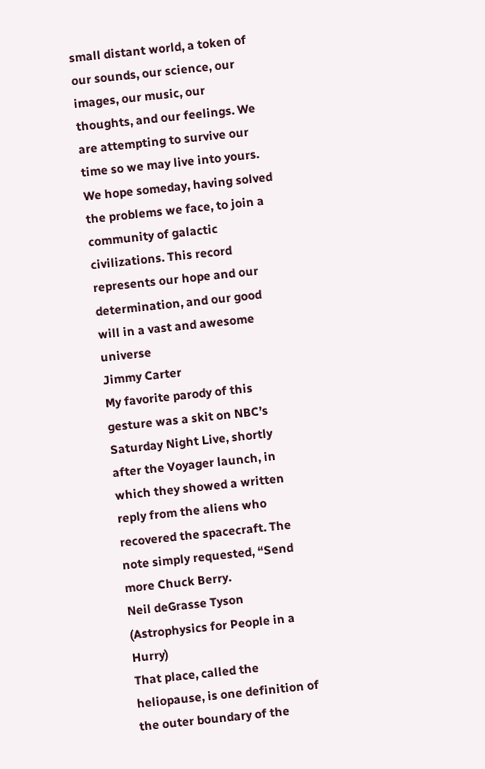small distant world, a token of our sounds, our science, our images, our music, our thoughts, and our feelings. We are attempting to survive our time so we may live into yours. We hope someday, having solved the problems we face, to join a community of galactic civilizations. This record represents our hope and our determination, and our good will in a vast and awesome universe
Jimmy Carter
My favorite parody of this gesture was a skit on NBC’s Saturday Night Live, shortly after the Voyager launch, in which they showed a written reply from the aliens who recovered the spacecraft. The note simply requested, “Send more Chuck Berry.
Neil deGrasse Tyson (Astrophysics for People in a Hurry)
That place, called the heliopause, is one definition of the outer boundary of the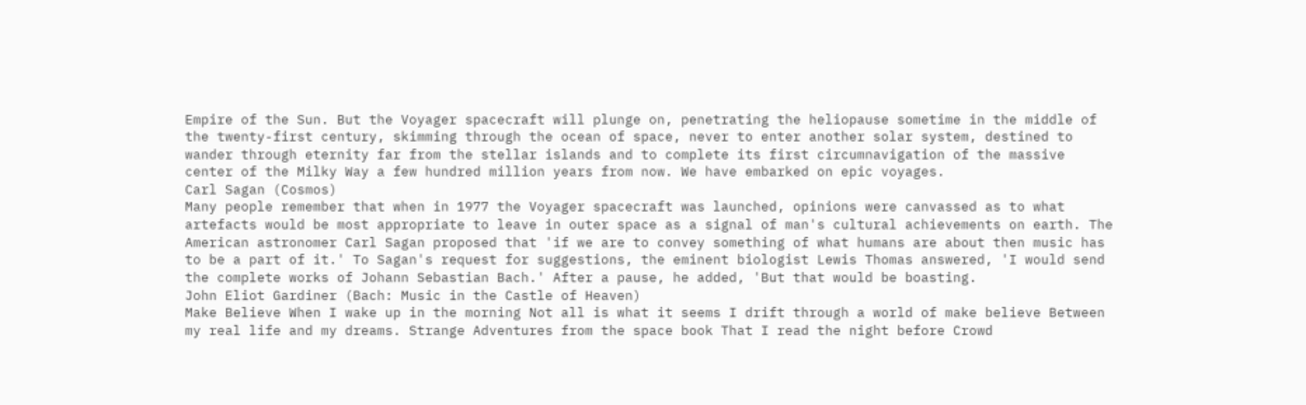Empire of the Sun. But the Voyager spacecraft will plunge on, penetrating the heliopause sometime in the middle of the twenty-first century, skimming through the ocean of space, never to enter another solar system, destined to wander through eternity far from the stellar islands and to complete its first circumnavigation of the massive center of the Milky Way a few hundred million years from now. We have embarked on epic voyages.
Carl Sagan (Cosmos)
Many people remember that when in 1977 the Voyager spacecraft was launched, opinions were canvassed as to what artefacts would be most appropriate to leave in outer space as a signal of man's cultural achievements on earth. The American astronomer Carl Sagan proposed that 'if we are to convey something of what humans are about then music has to be a part of it.' To Sagan's request for suggestions, the eminent biologist Lewis Thomas answered, 'I would send the complete works of Johann Sebastian Bach.' After a pause, he added, 'But that would be boasting.
John Eliot Gardiner (Bach: Music in the Castle of Heaven)
Make Believe When I wake up in the morning Not all is what it seems I drift through a world of make believe Between my real life and my dreams. Strange Adventures from the space book That I read the night before Crowd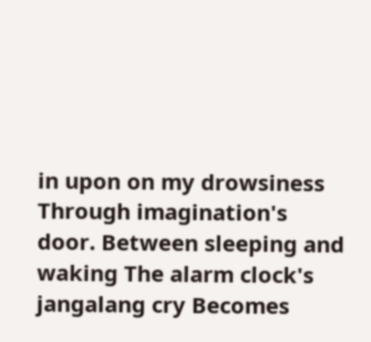in upon on my drowsiness Through imagination's door. Between sleeping and waking The alarm clock's jangalang cry Becomes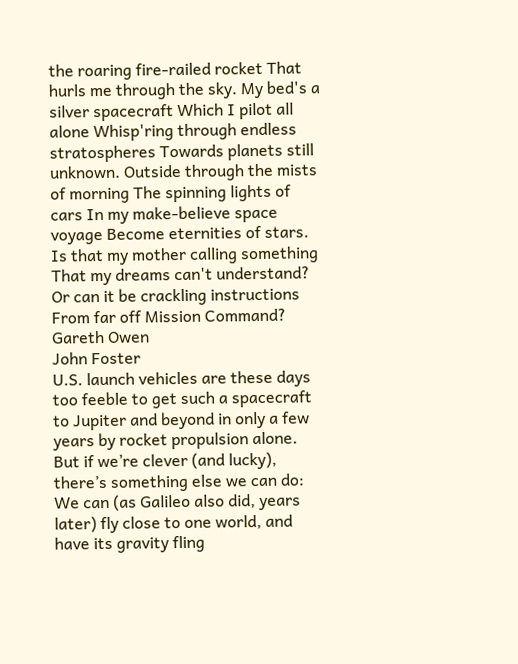the roaring fire-railed rocket That hurls me through the sky. My bed's a silver spacecraft Which I pilot all alone Whisp'ring through endless stratospheres Towards planets still unknown. Outside through the mists of morning The spinning lights of cars In my make-believe space voyage Become eternities of stars. Is that my mother calling something That my dreams can't understand? Or can it be crackling instructions From far off Mission Command? Gareth Owen
John Foster
U.S. launch vehicles are these days too feeble to get such a spacecraft to Jupiter and beyond in only a few years by rocket propulsion alone. But if we’re clever (and lucky), there’s something else we can do: We can (as Galileo also did, years later) fly close to one world, and have its gravity fling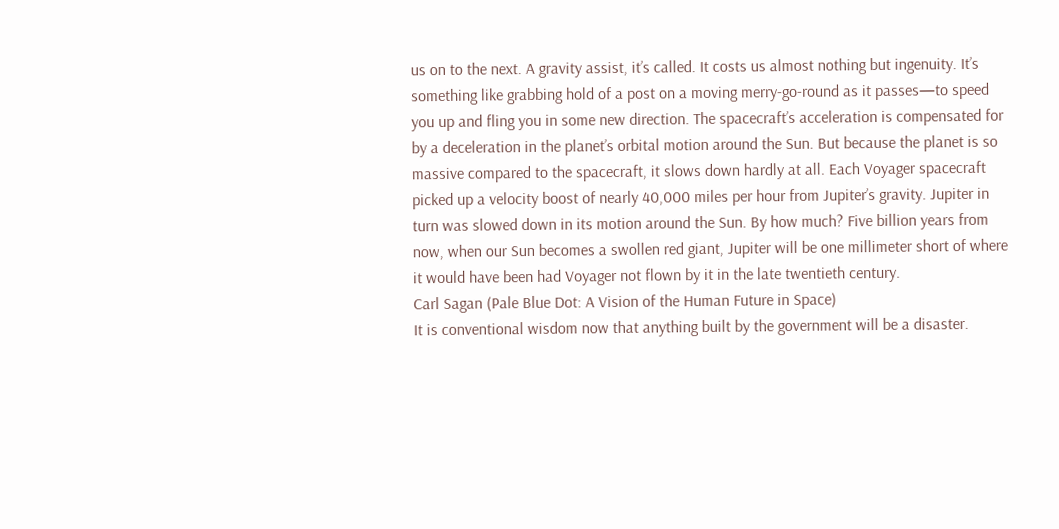us on to the next. A gravity assist, it’s called. It costs us almost nothing but ingenuity. It’s something like grabbing hold of a post on a moving merry-go-round as it passes—to speed you up and fling you in some new direction. The spacecraft’s acceleration is compensated for by a deceleration in the planet’s orbital motion around the Sun. But because the planet is so massive compared to the spacecraft, it slows down hardly at all. Each Voyager spacecraft picked up a velocity boost of nearly 40,000 miles per hour from Jupiter’s gravity. Jupiter in turn was slowed down in its motion around the Sun. By how much? Five billion years from now, when our Sun becomes a swollen red giant, Jupiter will be one millimeter short of where it would have been had Voyager not flown by it in the late twentieth century.
Carl Sagan (Pale Blue Dot: A Vision of the Human Future in Space)
It is conventional wisdom now that anything built by the government will be a disaster.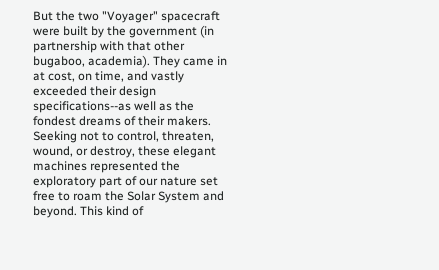But the two "Voyager" spacecraft were built by the government (in partnership with that other bugaboo, academia). They came in at cost, on time, and vastly exceeded their design specifications--as well as the fondest dreams of their makers. Seeking not to control, threaten, wound, or destroy, these elegant machines represented the exploratory part of our nature set free to roam the Solar System and beyond. This kind of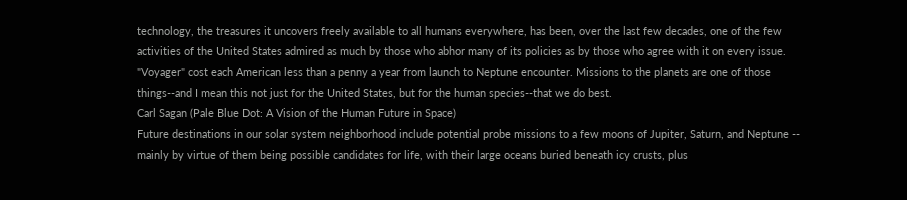technology, the treasures it uncovers freely available to all humans everywhere, has been, over the last few decades, one of the few activities of the United States admired as much by those who abhor many of its policies as by those who agree with it on every issue. "Voyager" cost each American less than a penny a year from launch to Neptune encounter. Missions to the planets are one of those things--and I mean this not just for the United States, but for the human species--that we do best.
Carl Sagan (Pale Blue Dot: A Vision of the Human Future in Space)
Future destinations in our solar system neighborhood include potential probe missions to a few moons of Jupiter, Saturn, and Neptune -- mainly by virtue of them being possible candidates for life, with their large oceans buried beneath icy crusts, plus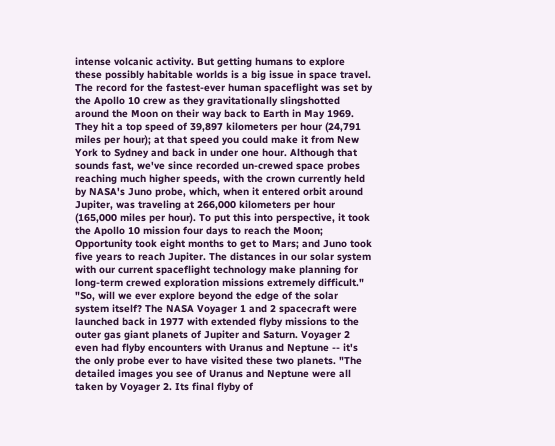intense volcanic activity. But getting humans to explore these possibly habitable worlds is a big issue in space travel. The record for the fastest-ever human spaceflight was set by the Apollo 10 crew as they gravitationally slingshotted around the Moon on their way back to Earth in May 1969. They hit a top speed of 39,897 kilometers per hour (24,791 miles per hour); at that speed you could make it from New York to Sydney and back in under one hour. Although that sounds fast, we've since recorded un-crewed space probes reaching much higher speeds, with the crown currently held by NASA's Juno probe, which, when it entered orbit around Jupiter, was traveling at 266,000 kilometers per hour (165,000 miles per hour). To put this into perspective, it took the Apollo 10 mission four days to reach the Moon; Opportunity took eight months to get to Mars; and Juno took five years to reach Jupiter. The distances in our solar system with our current spaceflight technology make planning for long-term crewed exploration missions extremely difficult." "So, will we ever explore beyond the edge of the solar system itself? The NASA Voyager 1 and 2 spacecraft were launched back in 1977 with extended flyby missions to the outer gas giant planets of Jupiter and Saturn. Voyager 2 even had flyby encounters with Uranus and Neptune -- it's the only probe ever to have visited these two planets. "The detailed images you see of Uranus and Neptune were all taken by Voyager 2. Its final flyby of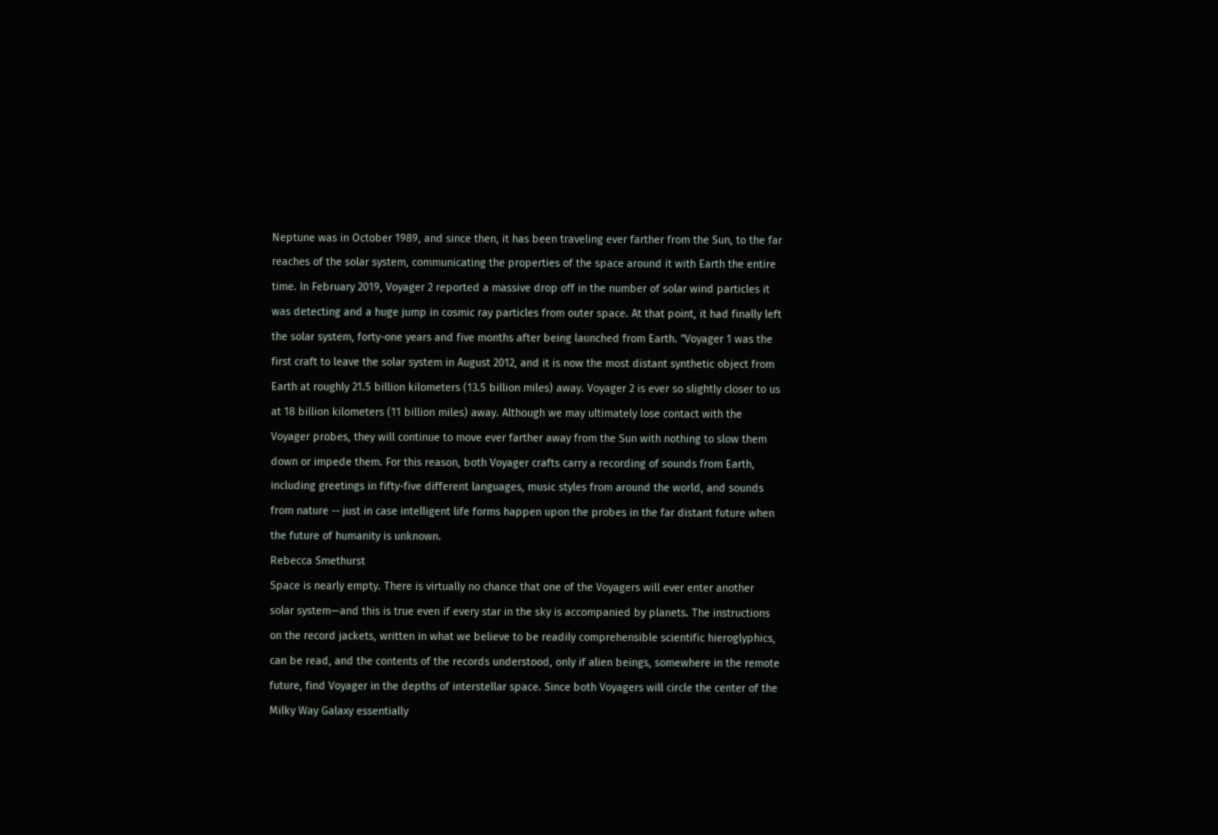Neptune was in October 1989, and since then, it has been traveling ever farther from the Sun, to the far reaches of the solar system, communicating the properties of the space around it with Earth the entire time. In February 2019, Voyager 2 reported a massive drop off in the number of solar wind particles it was detecting and a huge jump in cosmic ray particles from outer space. At that point, it had finally left the solar system, forty-one years and five months after being launched from Earth. "Voyager 1 was the first craft to leave the solar system in August 2012, and it is now the most distant synthetic object from Earth at roughly 21.5 billion kilometers (13.5 billion miles) away. Voyager 2 is ever so slightly closer to us at 18 billion kilometers (11 billion miles) away. Although we may ultimately lose contact with the Voyager probes, they will continue to move ever farther away from the Sun with nothing to slow them down or impede them. For this reason, both Voyager crafts carry a recording of sounds from Earth, including greetings in fifty-five different languages, music styles from around the world, and sounds from nature -- just in case intelligent life forms happen upon the probes in the far distant future when the future of humanity is unknown.
Rebecca Smethurst
Space is nearly empty. There is virtually no chance that one of the Voyagers will ever enter another solar system—and this is true even if every star in the sky is accompanied by planets. The instructions on the record jackets, written in what we believe to be readily comprehensible scientific hieroglyphics, can be read, and the contents of the records understood, only if alien beings, somewhere in the remote future, find Voyager in the depths of interstellar space. Since both Voyagers will circle the center of the Milky Way Galaxy essentially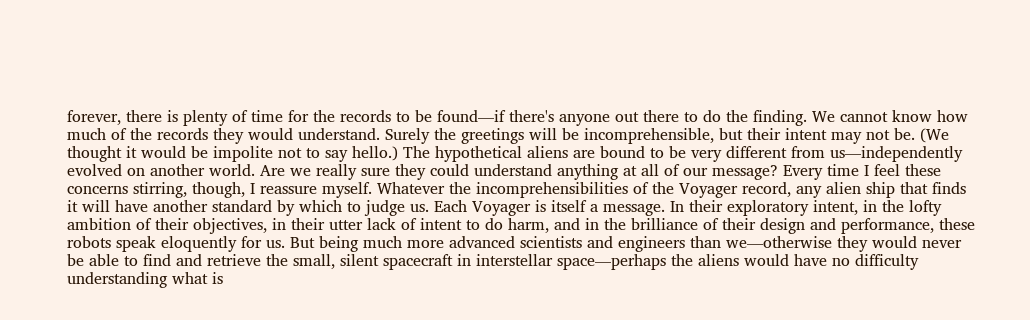forever, there is plenty of time for the records to be found—if there's anyone out there to do the finding. We cannot know how much of the records they would understand. Surely the greetings will be incomprehensible, but their intent may not be. (We thought it would be impolite not to say hello.) The hypothetical aliens are bound to be very different from us—independently evolved on another world. Are we really sure they could understand anything at all of our message? Every time I feel these concerns stirring, though, I reassure myself. Whatever the incomprehensibilities of the Voyager record, any alien ship that finds it will have another standard by which to judge us. Each Voyager is itself a message. In their exploratory intent, in the lofty ambition of their objectives, in their utter lack of intent to do harm, and in the brilliance of their design and performance, these robots speak eloquently for us. But being much more advanced scientists and engineers than we—otherwise they would never be able to find and retrieve the small, silent spacecraft in interstellar space—perhaps the aliens would have no difficulty understanding what is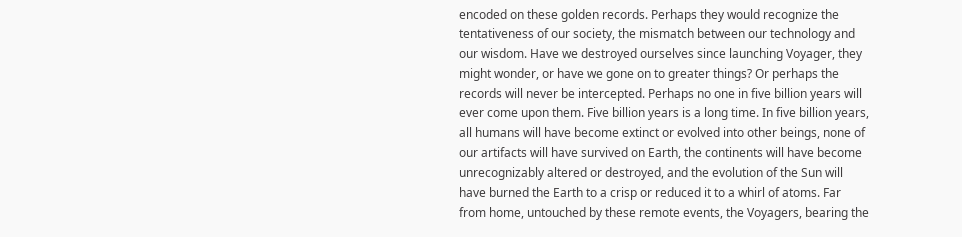encoded on these golden records. Perhaps they would recognize the tentativeness of our society, the mismatch between our technology and our wisdom. Have we destroyed ourselves since launching Voyager, they might wonder, or have we gone on to greater things? Or perhaps the records will never be intercepted. Perhaps no one in five billion years will ever come upon them. Five billion years is a long time. In five billion years, all humans will have become extinct or evolved into other beings, none of our artifacts will have survived on Earth, the continents will have become unrecognizably altered or destroyed, and the evolution of the Sun will have burned the Earth to a crisp or reduced it to a whirl of atoms. Far from home, untouched by these remote events, the Voyagers, bearing the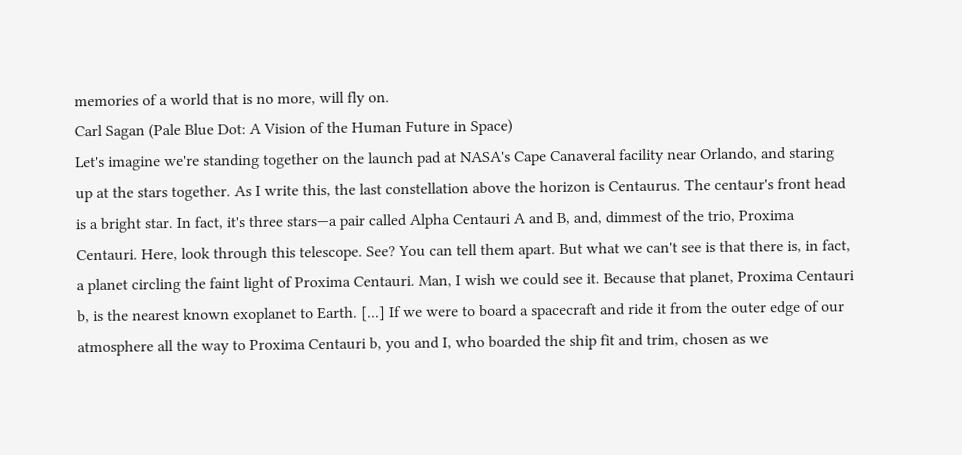memories of a world that is no more, will fly on.
Carl Sagan (Pale Blue Dot: A Vision of the Human Future in Space)
Let's imagine we're standing together on the launch pad at NASA's Cape Canaveral facility near Orlando, and staring up at the stars together. As I write this, the last constellation above the horizon is Centaurus. The centaur's front head is a bright star. In fact, it's three stars—a pair called Alpha Centauri A and B, and, dimmest of the trio, Proxima Centauri. Here, look through this telescope. See? You can tell them apart. But what we can't see is that there is, in fact, a planet circling the faint light of Proxima Centauri. Man, I wish we could see it. Because that planet, Proxima Centauri b, is the nearest known exoplanet to Earth. [...] If we were to board a spacecraft and ride it from the outer edge of our atmosphere all the way to Proxima Centauri b, you and I, who boarded the ship fit and trim, chosen as we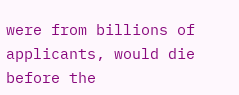were from billions of applicants, would die before the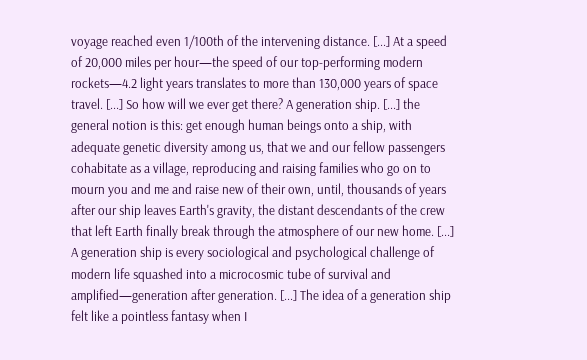voyage reached even 1/100th of the intervening distance. [...] At a speed of 20,000 miles per hour—the speed of our top-performing modern rockets—4.2 light years translates to more than 130,000 years of space travel. [...] So how will we ever get there? A generation ship. [...] the general notion is this: get enough human beings onto a ship, with adequate genetic diversity among us, that we and our fellow passengers cohabitate as a village, reproducing and raising families who go on to mourn you and me and raise new of their own, until, thousands of years after our ship leaves Earth's gravity, the distant descendants of the crew that left Earth finally break through the atmosphere of our new home. [...] A generation ship is every sociological and psychological challenge of modern life squashed into a microcosmic tube of survival and amplified—generation after generation. [...] The idea of a generation ship felt like a pointless fantasy when I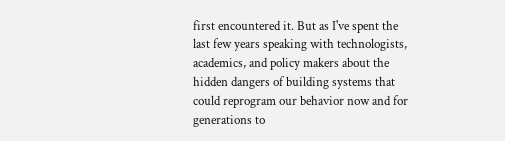first encountered it. But as I've spent the last few years speaking with technologists, academics, and policy makers about the hidden dangers of building systems that could reprogram our behavior now and for generations to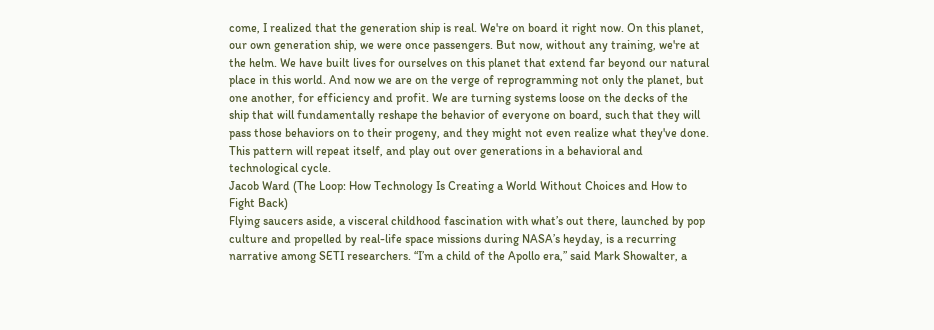come, I realized that the generation ship is real. We're on board it right now. On this planet, our own generation ship, we were once passengers. But now, without any training, we're at the helm. We have built lives for ourselves on this planet that extend far beyond our natural place in this world. And now we are on the verge of reprogramming not only the planet, but one another, for efficiency and profit. We are turning systems loose on the decks of the ship that will fundamentally reshape the behavior of everyone on board, such that they will pass those behaviors on to their progeny, and they might not even realize what they've done. This pattern will repeat itself, and play out over generations in a behavioral and technological cycle.
Jacob Ward (The Loop: How Technology Is Creating a World Without Choices and How to Fight Back)
Flying saucers aside, a visceral childhood fascination with what’s out there, launched by pop culture and propelled by real-life space missions during NASA’s heyday, is a recurring narrative among SETI researchers. “I’m a child of the Apollo era,” said Mark Showalter, a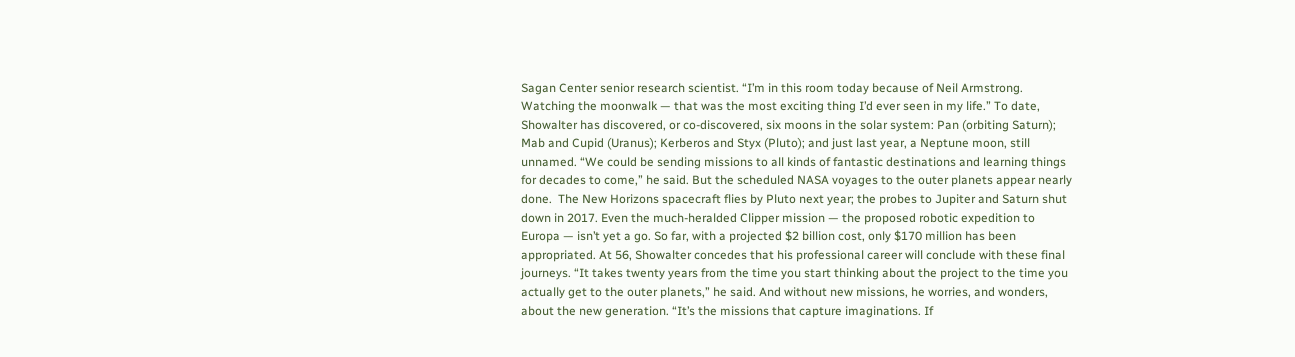Sagan Center senior research scientist. “I’m in this room today because of Neil Armstrong. Watching the moonwalk — that was the most exciting thing I’d ever seen in my life.” To date, Showalter has discovered, or co-discovered, six moons in the solar system: Pan (orbiting Saturn); Mab and Cupid (Uranus); Kerberos and Styx (Pluto); and just last year, a Neptune moon, still unnamed. “We could be sending missions to all kinds of fantastic destinations and learning things for decades to come,” he said. But the scheduled NASA voyages to the outer planets appear nearly done.  The New Horizons spacecraft flies by Pluto next year; the probes to Jupiter and Saturn shut down in 2017. Even the much-heralded Clipper mission — the proposed robotic expedition to Europa — isn’t yet a go. So far, with a projected $2 billion cost, only $170 million has been appropriated. At 56, Showalter concedes that his professional career will conclude with these final journeys. “It takes twenty years from the time you start thinking about the project to the time you actually get to the outer planets,” he said. And without new missions, he worries, and wonders, about the new generation. “It’s the missions that capture imaginations. If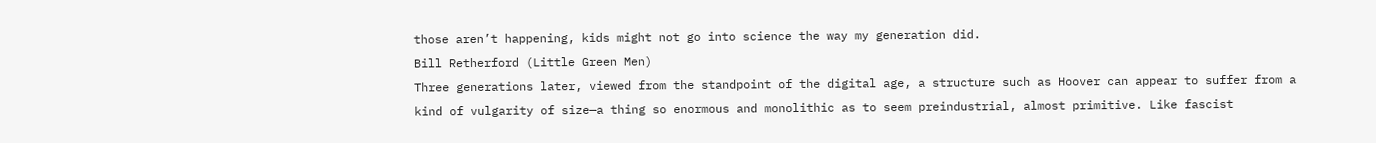those aren’t happening, kids might not go into science the way my generation did.
Bill Retherford (Little Green Men)
Three generations later, viewed from the standpoint of the digital age, a structure such as Hoover can appear to suffer from a kind of vulgarity of size—a thing so enormous and monolithic as to seem preindustrial, almost primitive. Like fascist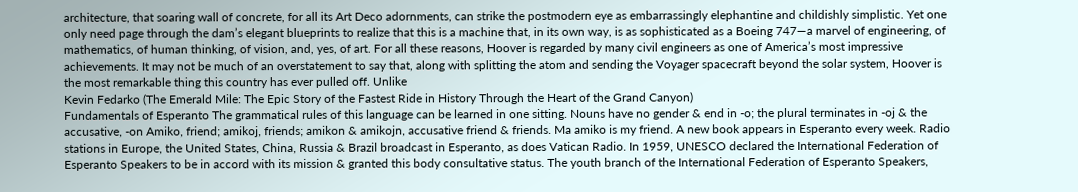architecture, that soaring wall of concrete, for all its Art Deco adornments, can strike the postmodern eye as embarrassingly elephantine and childishly simplistic. Yet one only need page through the dam’s elegant blueprints to realize that this is a machine that, in its own way, is as sophisticated as a Boeing 747—a marvel of engineering, of mathematics, of human thinking, of vision, and, yes, of art. For all these reasons, Hoover is regarded by many civil engineers as one of America’s most impressive achievements. It may not be much of an overstatement to say that, along with splitting the atom and sending the Voyager spacecraft beyond the solar system, Hoover is the most remarkable thing this country has ever pulled off. Unlike
Kevin Fedarko (The Emerald Mile: The Epic Story of the Fastest Ride in History Through the Heart of the Grand Canyon)
Fundamentals of Esperanto The grammatical rules of this language can be learned in one sitting. Nouns have no gender & end in -o; the plural terminates in -oj & the accusative, -on Amiko, friend; amikoj, friends; amikon & amikojn, accusative friend & friends. Ma amiko is my friend. A new book appears in Esperanto every week. Radio stations in Europe, the United States, China, Russia & Brazil broadcast in Esperanto, as does Vatican Radio. In 1959, UNESCO declared the International Federation of Esperanto Speakers to be in accord with its mission & granted this body consultative status. The youth branch of the International Federation of Esperanto Speakers,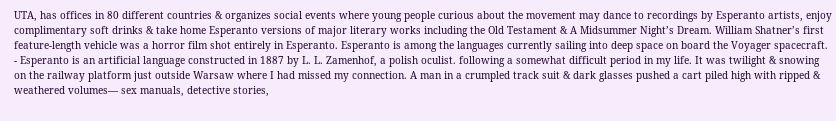UTA, has offices in 80 different countries & organizes social events where young people curious about the movement may dance to recordings by Esperanto artists, enjoy complimentary soft drinks & take home Esperanto versions of major literary works including the Old Testament & A Midsummer Night’s Dream. William Shatner’s first feature-length vehicle was a horror film shot entirely in Esperanto. Esperanto is among the languages currently sailing into deep space on board the Voyager spacecraft. - Esperanto is an artificial language constructed in 1887 by L. L. Zamenhof, a polish oculist. following a somewhat difficult period in my life. It was twilight & snowing on the railway platform just outside Warsaw where I had missed my connection. A man in a crumpled track suit & dark glasses pushed a cart piled high with ripped & weathered volumes— sex manuals, detective stories,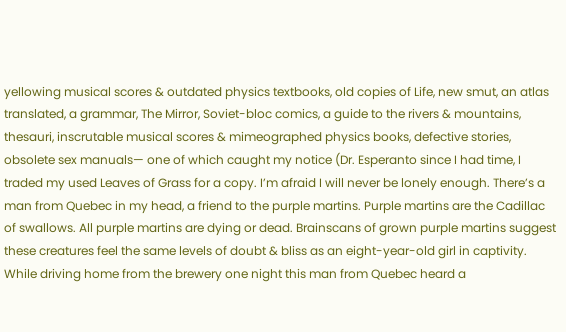yellowing musical scores & outdated physics textbooks, old copies of Life, new smut, an atlas translated, a grammar, The Mirror, Soviet-bloc comics, a guide to the rivers & mountains, thesauri, inscrutable musical scores & mimeographed physics books, defective stories, obsolete sex manuals— one of which caught my notice (Dr. Esperanto since I had time, I traded my used Leaves of Grass for a copy. I’m afraid I will never be lonely enough. There’s a man from Quebec in my head, a friend to the purple martins. Purple martins are the Cadillac of swallows. All purple martins are dying or dead. Brainscans of grown purple martins suggest these creatures feel the same levels of doubt & bliss as an eight-year-old girl in captivity. While driving home from the brewery one night this man from Quebec heard a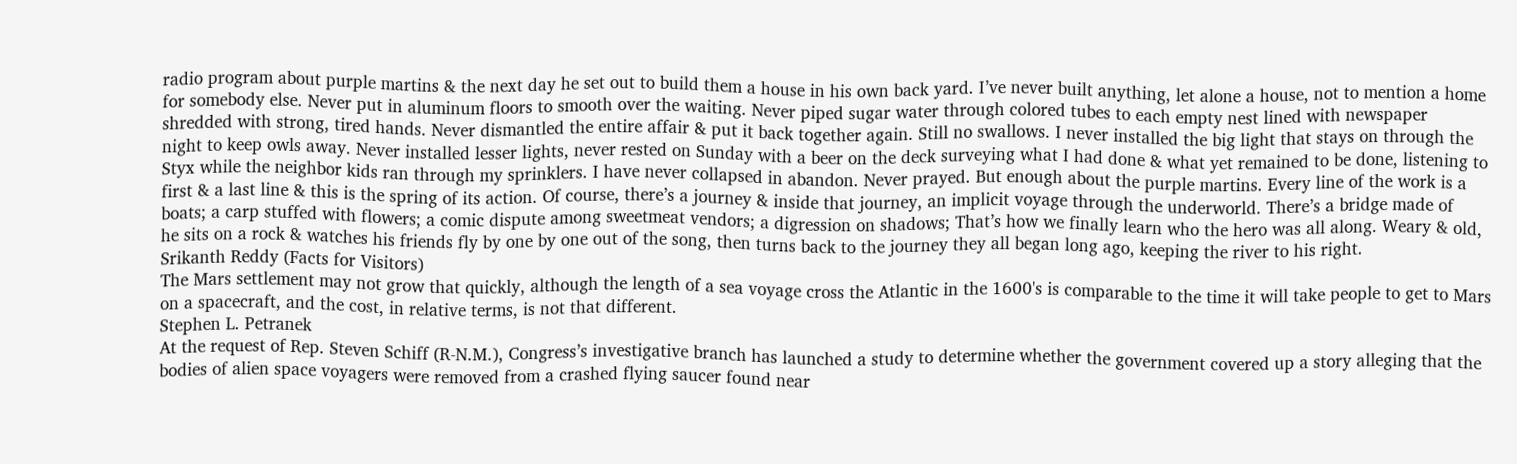radio program about purple martins & the next day he set out to build them a house in his own back yard. I’ve never built anything, let alone a house, not to mention a home for somebody else. Never put in aluminum floors to smooth over the waiting. Never piped sugar water through colored tubes to each empty nest lined with newspaper shredded with strong, tired hands. Never dismantled the entire affair & put it back together again. Still no swallows. I never installed the big light that stays on through the night to keep owls away. Never installed lesser lights, never rested on Sunday with a beer on the deck surveying what I had done & what yet remained to be done, listening to Styx while the neighbor kids ran through my sprinklers. I have never collapsed in abandon. Never prayed. But enough about the purple martins. Every line of the work is a first & a last line & this is the spring of its action. Of course, there’s a journey & inside that journey, an implicit voyage through the underworld. There’s a bridge made of boats; a carp stuffed with flowers; a comic dispute among sweetmeat vendors; a digression on shadows; That’s how we finally learn who the hero was all along. Weary & old, he sits on a rock & watches his friends fly by one by one out of the song, then turns back to the journey they all began long ago, keeping the river to his right.
Srikanth Reddy (Facts for Visitors)
The Mars settlement may not grow that quickly, although the length of a sea voyage cross the Atlantic in the 1600's is comparable to the time it will take people to get to Mars on a spacecraft, and the cost, in relative terms, is not that different.
Stephen L. Petranek
At the request of Rep. Steven Schiff (R-N.M.), Congress’s investigative branch has launched a study to determine whether the government covered up a story alleging that the bodies of alien space voyagers were removed from a crashed flying saucer found near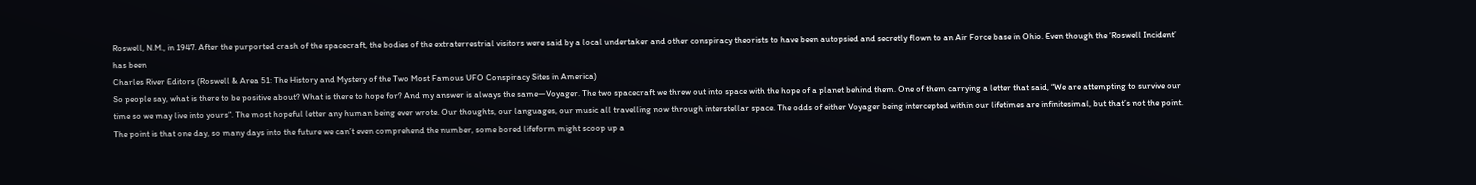Roswell, N.M., in 1947. After the purported crash of the spacecraft, the bodies of the extraterrestrial visitors were said by a local undertaker and other conspiracy theorists to have been autopsied and secretly flown to an Air Force base in Ohio. Even though the ‘Roswell Incident’ has been
Charles River Editors (Roswell & Area 51: The History and Mystery of the Two Most Famous UFO Conspiracy Sites in America)
So people say, what is there to be positive about? What is there to hope for? And my answer is always the same—Voyager. The two spacecraft we threw out into space with the hope of a planet behind them. One of them carrying a letter that said, “We are attempting to survive our time so we may live into yours”. The most hopeful letter any human being ever wrote. Our thoughts, our languages, our music all travelling now through interstellar space. The odds of either Voyager being intercepted within our lifetimes are infinitesimal, but that’s not the point. The point is that one day, so many days into the future we can’t even comprehend the number, some bored lifeform might scoop up a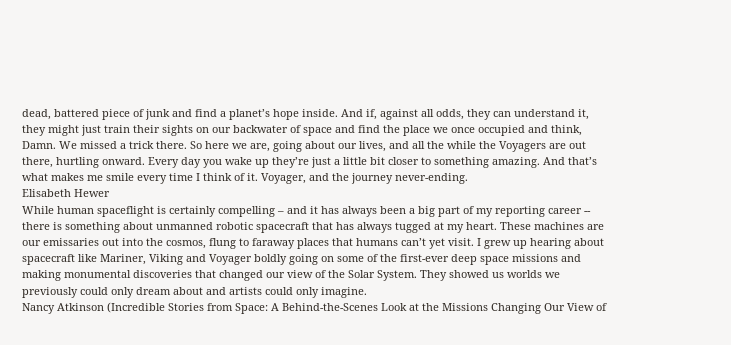dead, battered piece of junk and find a planet’s hope inside. And if, against all odds, they can understand it, they might just train their sights on our backwater of space and find the place we once occupied and think, Damn. We missed a trick there. So here we are, going about our lives, and all the while the Voyagers are out there, hurtling onward. Every day you wake up they’re just a little bit closer to something amazing. And that’s what makes me smile every time I think of it. Voyager, and the journey never-ending.
Elisabeth Hewer
While human spaceflight is certainly compelling – and it has always been a big part of my reporting career -- there is something about unmanned robotic spacecraft that has always tugged at my heart. These machines are our emissaries out into the cosmos, flung to faraway places that humans can’t yet visit. I grew up hearing about spacecraft like Mariner, Viking and Voyager boldly going on some of the first-ever deep space missions and making monumental discoveries that changed our view of the Solar System. They showed us worlds we previously could only dream about and artists could only imagine.
Nancy Atkinson (Incredible Stories from Space: A Behind-the-Scenes Look at the Missions Changing Our View of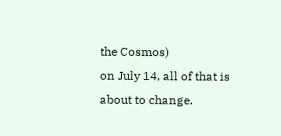the Cosmos)
on July 14, all of that is about to change.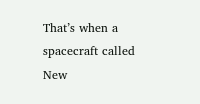That’s when a spacecraft called New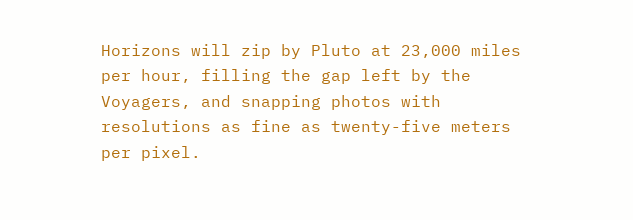Horizons will zip by Pluto at 23,000 miles per hour, filling the gap left by the Voyagers, and snapping photos with resolutions as fine as twenty-five meters per pixel.